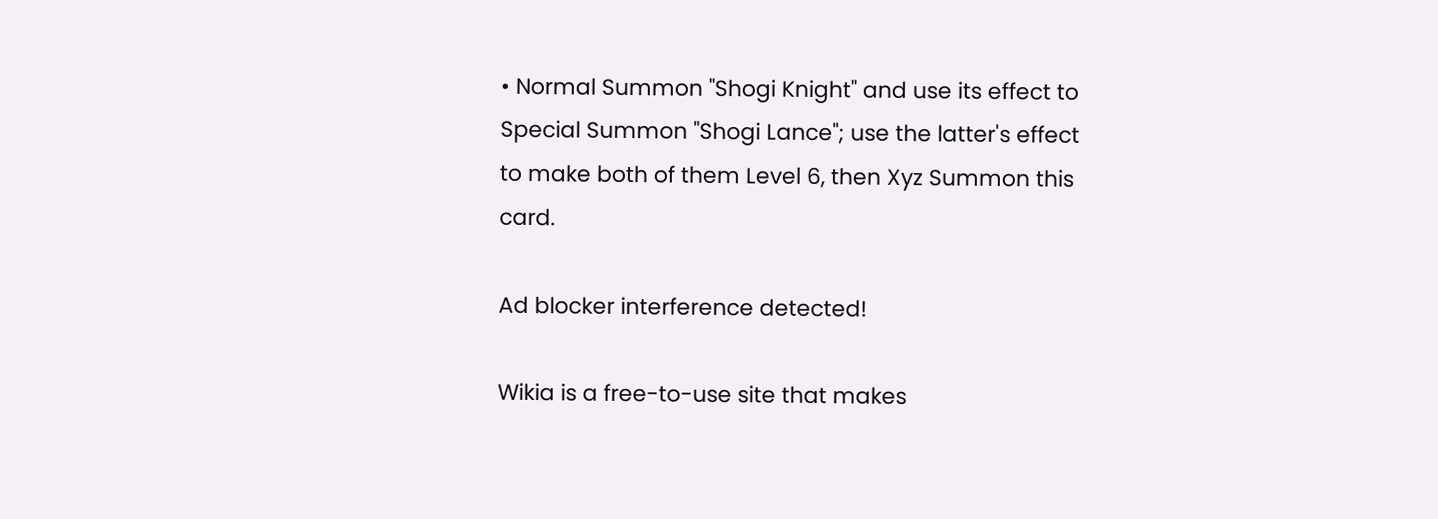• Normal Summon "Shogi Knight" and use its effect to Special Summon "Shogi Lance"; use the latter's effect to make both of them Level 6, then Xyz Summon this card.

Ad blocker interference detected!

Wikia is a free-to-use site that makes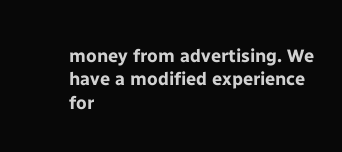money from advertising. We have a modified experience for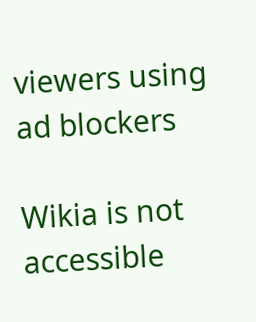viewers using ad blockers

Wikia is not accessible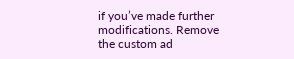if you’ve made further modifications. Remove the custom ad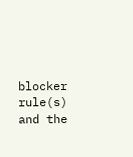blocker rule(s) and the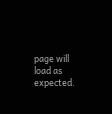page will load as expected.